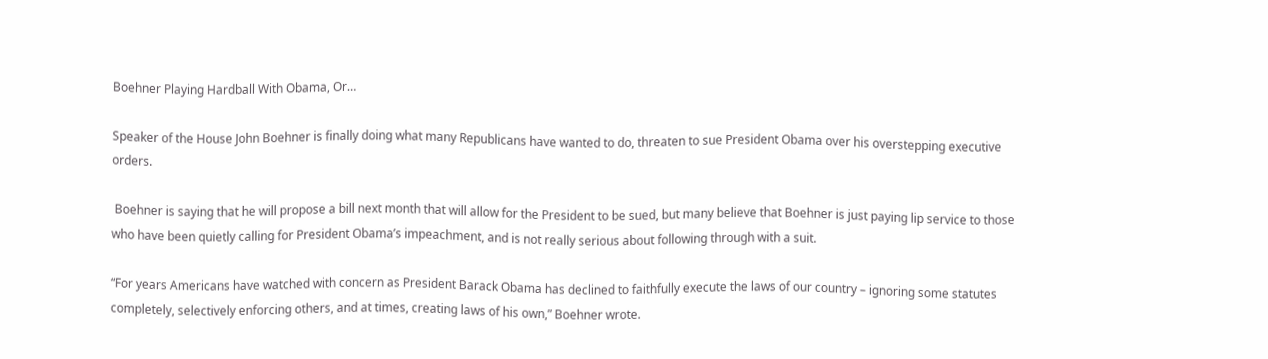Boehner Playing Hardball With Obama, Or…

Speaker of the House John Boehner is finally doing what many Republicans have wanted to do, threaten to sue President Obama over his overstepping executive orders.

 Boehner is saying that he will propose a bill next month that will allow for the President to be sued, but many believe that Boehner is just paying lip service to those who have been quietly calling for President Obama’s impeachment, and is not really serious about following through with a suit.

“For years Americans have watched with concern as President Barack Obama has declined to faithfully execute the laws of our country – ignoring some statutes completely, selectively enforcing others, and at times, creating laws of his own,” Boehner wrote.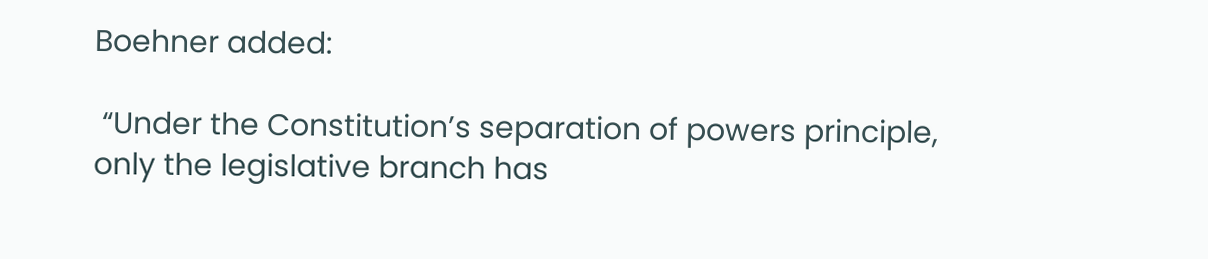Boehner added:

 “Under the Constitution’s separation of powers principle, only the legislative branch has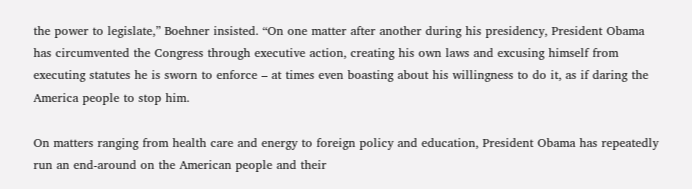the power to legislate,” Boehner insisted. “On one matter after another during his presidency, President Obama has circumvented the Congress through executive action, creating his own laws and excusing himself from executing statutes he is sworn to enforce – at times even boasting about his willingness to do it, as if daring the America people to stop him.

On matters ranging from health care and energy to foreign policy and education, President Obama has repeatedly run an end-around on the American people and their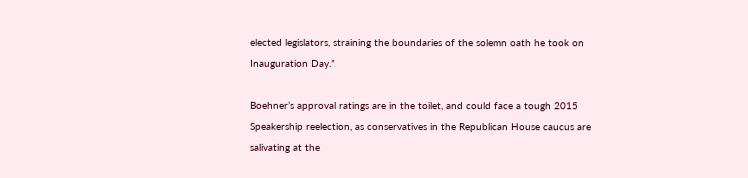elected legislators, straining the boundaries of the solemn oath he took on Inauguration Day.”

Boehner’s approval ratings are in the toilet, and could face a tough 2015 Speakership reelection, as conservatives in the Republican House caucus are salivating at the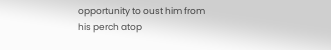opportunity to oust him from his perch atop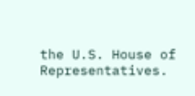the U.S. House of Representatives.